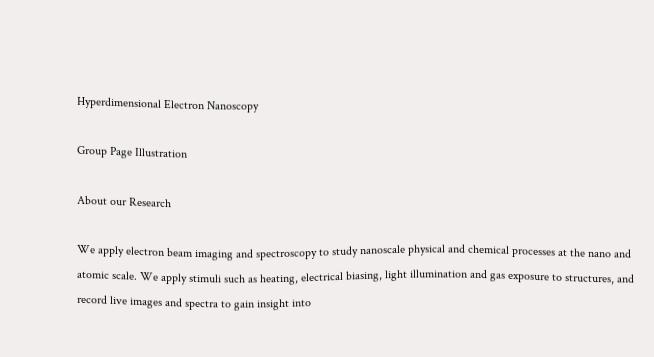Hyperdimensional Electron Nanoscopy

Group Page Illustration

About our Research

We apply electron beam imaging and spectroscopy to study nanoscale physical and chemical processes at the nano and atomic scale. We apply stimuli such as heating, electrical biasing, light illumination and gas exposure to structures, and record live images and spectra to gain insight into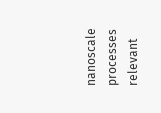nanoscale processes relevant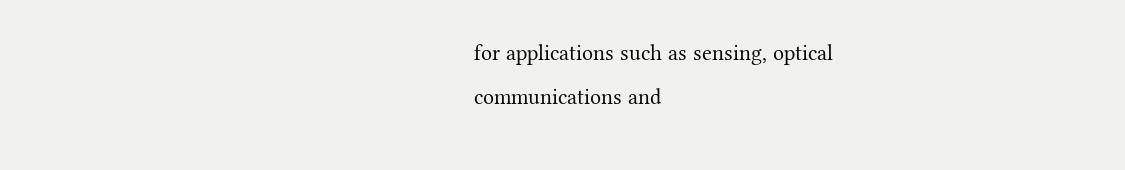for applications such as sensing, optical communications and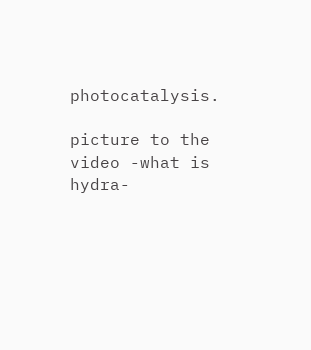photocatalysis.

picture to the video -what is hydra-